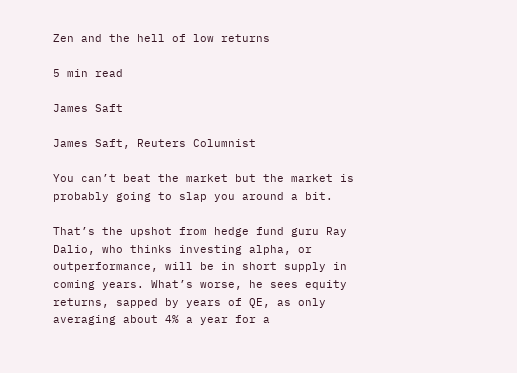Zen and the hell of low returns

5 min read

James Saft

James Saft, Reuters Columnist

You can’t beat the market but the market is probably going to slap you around a bit.

That’s the upshot from hedge fund guru Ray Dalio, who thinks investing alpha, or outperformance, will be in short supply in coming years. What’s worse, he sees equity returns, sapped by years of QE, as only averaging about 4% a year for a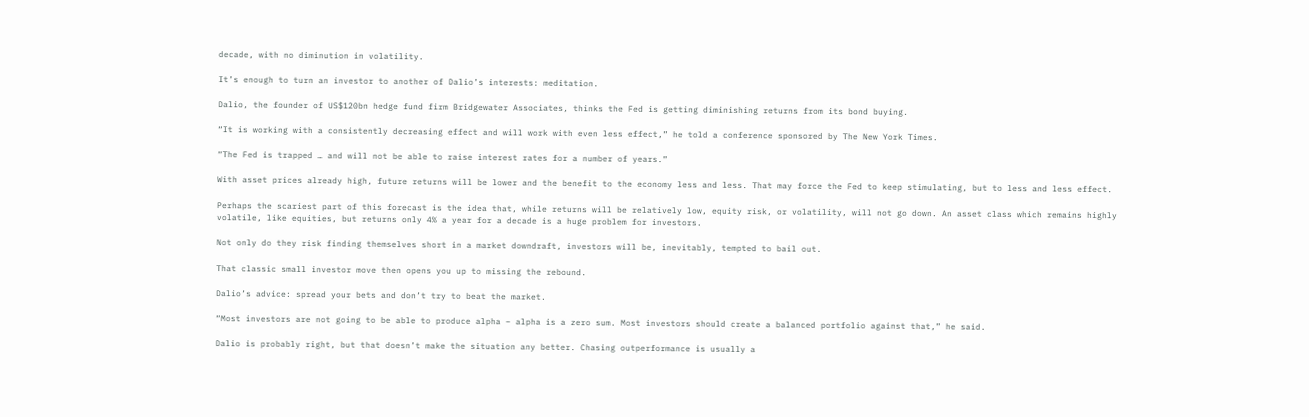decade, with no diminution in volatility.

It’s enough to turn an investor to another of Dalio’s interests: meditation.

Dalio, the founder of US$120bn hedge fund firm Bridgewater Associates, thinks the Fed is getting diminishing returns from its bond buying.

“It is working with a consistently decreasing effect and will work with even less effect,” he told a conference sponsored by The New York Times.

“The Fed is trapped … and will not be able to raise interest rates for a number of years.”

With asset prices already high, future returns will be lower and the benefit to the economy less and less. That may force the Fed to keep stimulating, but to less and less effect.

Perhaps the scariest part of this forecast is the idea that, while returns will be relatively low, equity risk, or volatility, will not go down. An asset class which remains highly volatile, like equities, but returns only 4% a year for a decade is a huge problem for investors.

Not only do they risk finding themselves short in a market downdraft, investors will be, inevitably, tempted to bail out.

That classic small investor move then opens you up to missing the rebound.

Dalio’s advice: spread your bets and don’t try to beat the market.

“Most investors are not going to be able to produce alpha – alpha is a zero sum. Most investors should create a balanced portfolio against that,” he said.

Dalio is probably right, but that doesn’t make the situation any better. Chasing outperformance is usually a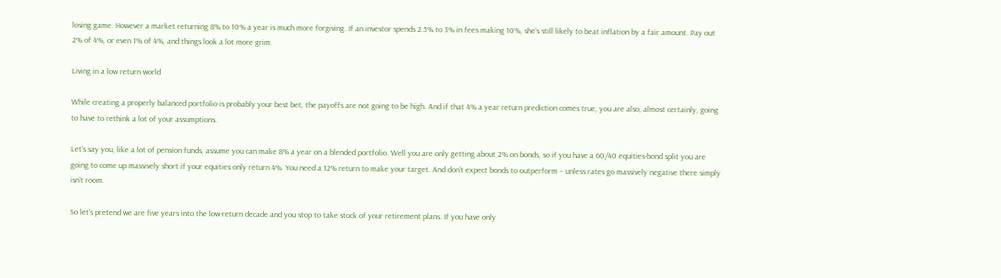losing game. However a market returning 8% to 10% a year is much more forgiving. If an investor spends 2.5% to 3% in fees making 10%, she’s still likely to beat inflation by a fair amount. Pay out 2% of 4%, or even 1% of 4%, and things look a lot more grim.

Living in a low return world

While creating a properly balanced portfolio is probably your best bet, the payoffs are not going to be high. And if that 4% a year return prediction comes true, you are also, almost certainly, going to have to rethink a lot of your assumptions.

Let’s say you, like a lot of pension funds, assume you can make 8% a year on a blended portfolio. Well you are only getting about 2% on bonds, so if you have a 60/40 equities-bond split you are going to come up massively short if your equities only return 4%. You need a 12% return to make your target. And don’t expect bonds to outperform – unless rates go massively negative there simply isn’t room.

So let’s pretend we are five years into the low-return decade and you stop to take stock of your retirement plans. If you have only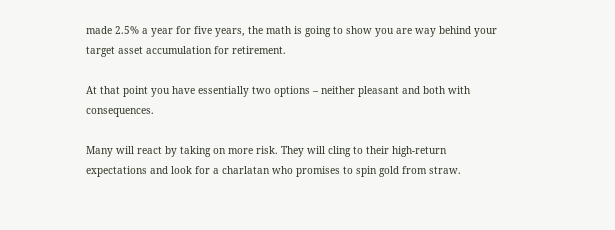made 2.5% a year for five years, the math is going to show you are way behind your target asset accumulation for retirement.

At that point you have essentially two options – neither pleasant and both with consequences.

Many will react by taking on more risk. They will cling to their high-return expectations and look for a charlatan who promises to spin gold from straw.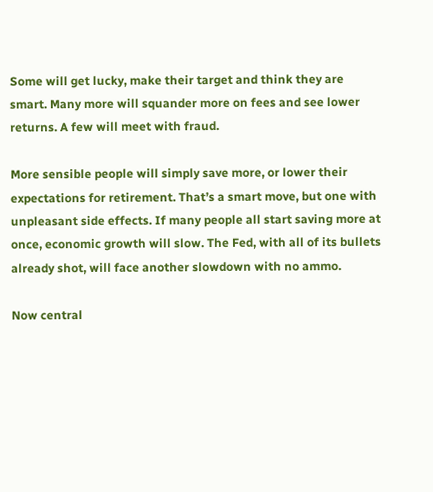Some will get lucky, make their target and think they are smart. Many more will squander more on fees and see lower returns. A few will meet with fraud.

More sensible people will simply save more, or lower their expectations for retirement. That’s a smart move, but one with unpleasant side effects. If many people all start saving more at once, economic growth will slow. The Fed, with all of its bullets already shot, will face another slowdown with no ammo.

Now central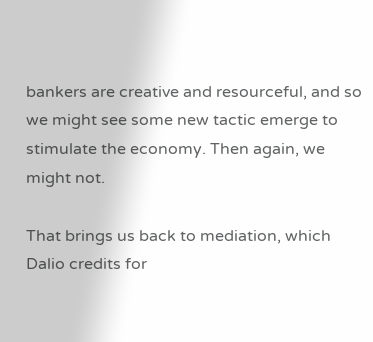bankers are creative and resourceful, and so we might see some new tactic emerge to stimulate the economy. Then again, we might not.

That brings us back to mediation, which Dalio credits for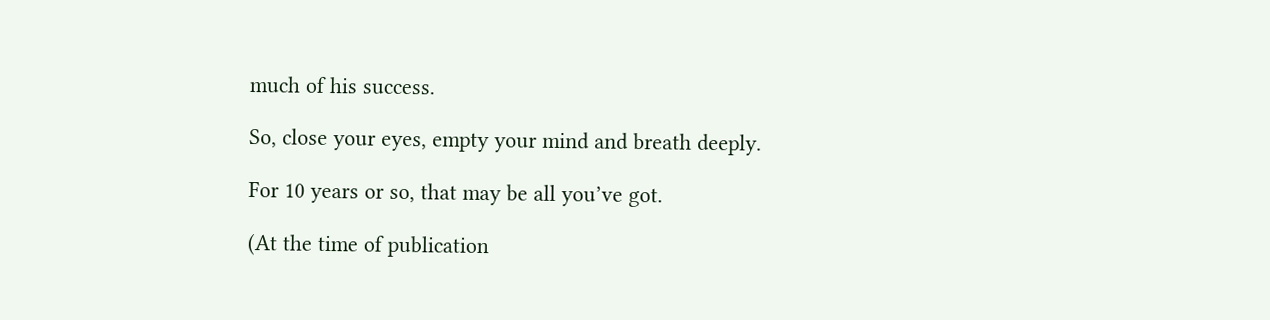much of his success.

So, close your eyes, empty your mind and breath deeply.

For 10 years or so, that may be all you’ve got.

(At the time of publication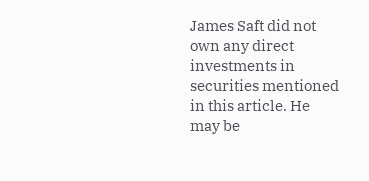James Saft did not own any direct investments in securities mentioned in this article. He may be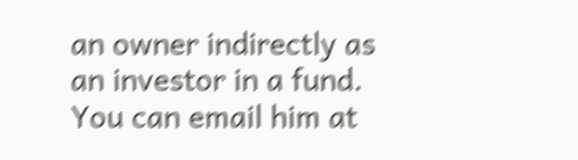an owner indirectly as an investor in a fund. You can email him at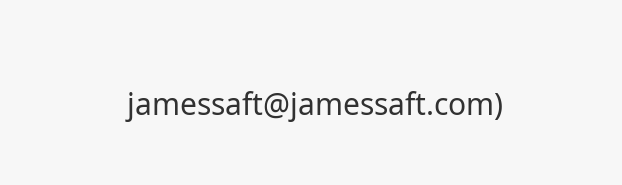jamessaft@jamessaft.com)